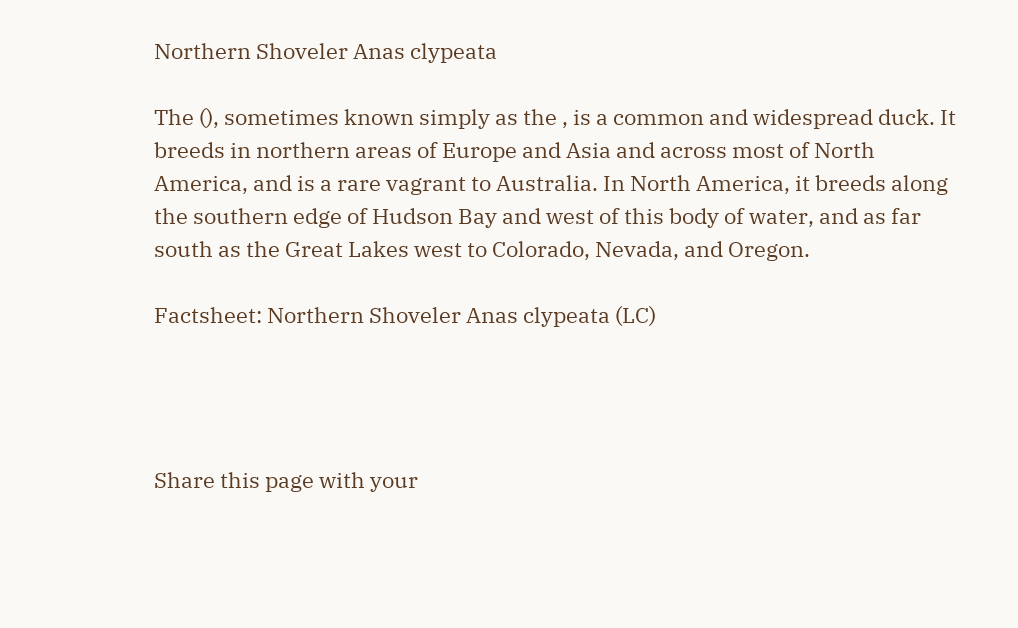Northern Shoveler Anas clypeata

The (), sometimes known simply as the , is a common and widespread duck. It breeds in northern areas of Europe and Asia and across most of North America, and is a rare vagrant to Australia. In North America, it breeds along the southern edge of Hudson Bay and west of this body of water, and as far south as the Great Lakes west to Colorado, Nevada, and Oregon.

Factsheet: Northern Shoveler Anas clypeata (LC)




Share this page with your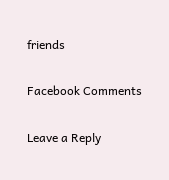friends

Facebook Comments

Leave a Reply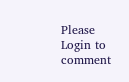Please Login to comment